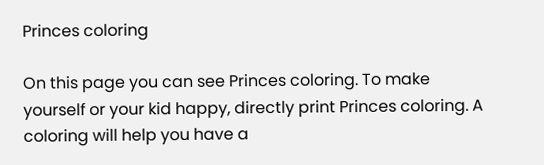Princes coloring

On this page you can see Princes coloring. To make yourself or your kid happy, directly print Princes coloring. A coloring will help you have a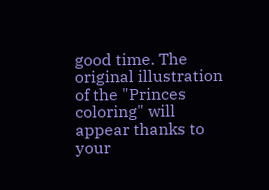good time. The original illustration of the "Princes coloring" will appear thanks to your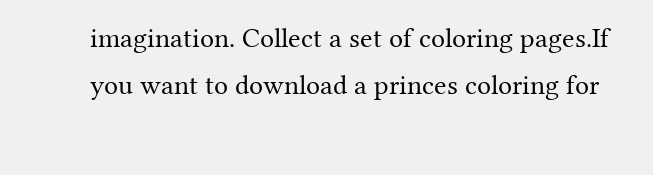imagination. Collect a set of coloring pages.If you want to download a princes coloring for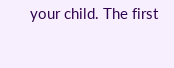your child. The first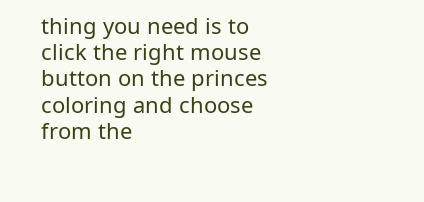thing you need is to click the right mouse button on the princes coloring and choose from the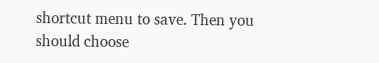shortcut menu to save. Then you should choose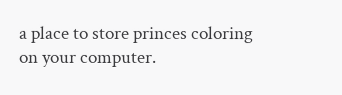a place to store princes coloring on your computer.